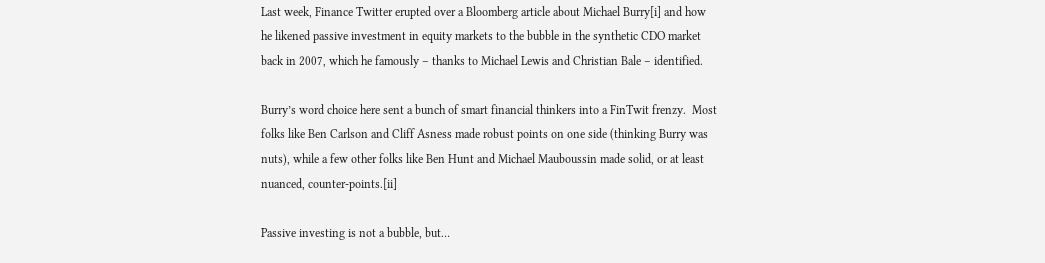Last week, Finance Twitter erupted over a Bloomberg article about Michael Burry[i] and how he likened passive investment in equity markets to the bubble in the synthetic CDO market back in 2007, which he famously – thanks to Michael Lewis and Christian Bale – identified.

Burry’s word choice here sent a bunch of smart financial thinkers into a FinTwit frenzy.  Most folks like Ben Carlson and Cliff Asness made robust points on one side (thinking Burry was nuts), while a few other folks like Ben Hunt and Michael Mauboussin made solid, or at least nuanced, counter-points.[ii]

Passive investing is not a bubble, but…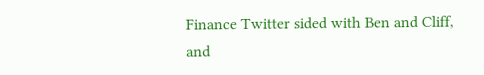Finance Twitter sided with Ben and Cliff, and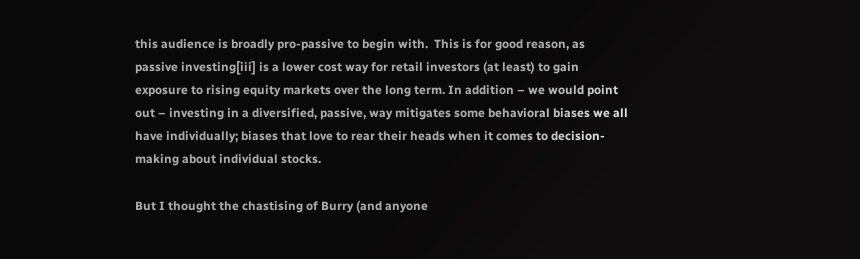this audience is broadly pro-passive to begin with.  This is for good reason, as passive investing[iii] is a lower cost way for retail investors (at least) to gain exposure to rising equity markets over the long term. In addition – we would point out – investing in a diversified, passive, way mitigates some behavioral biases we all have individually; biases that love to rear their heads when it comes to decision-making about individual stocks.

But I thought the chastising of Burry (and anyone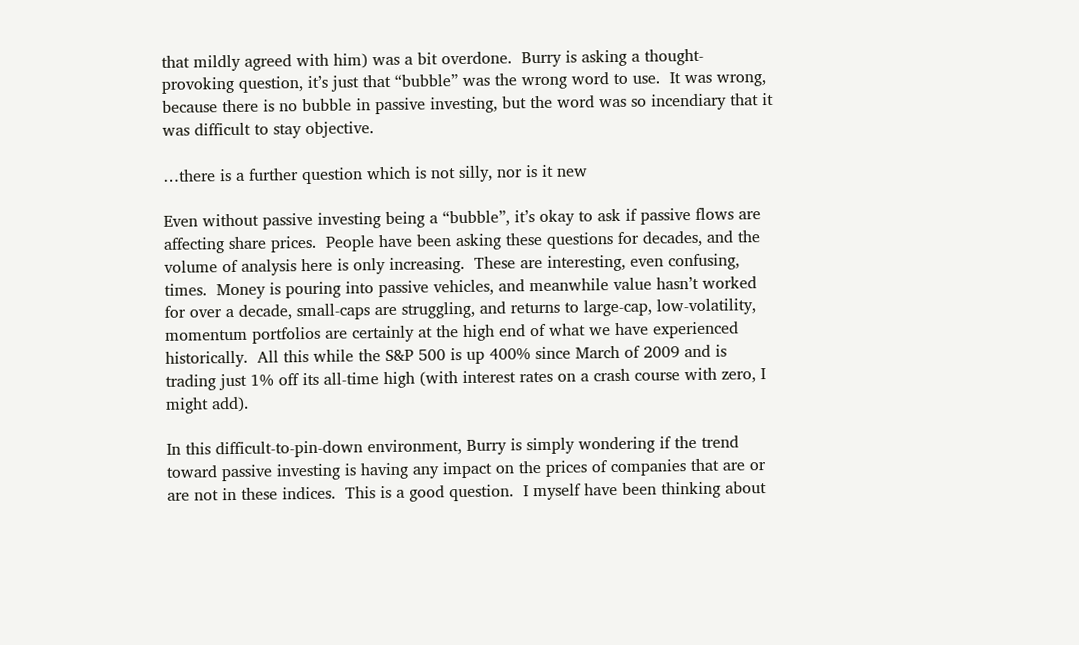that mildly agreed with him) was a bit overdone.  Burry is asking a thought-provoking question, it’s just that “bubble” was the wrong word to use.  It was wrong, because there is no bubble in passive investing, but the word was so incendiary that it was difficult to stay objective.

…there is a further question which is not silly, nor is it new

Even without passive investing being a “bubble”, it’s okay to ask if passive flows are affecting share prices.  People have been asking these questions for decades, and the volume of analysis here is only increasing.  These are interesting, even confusing, times.  Money is pouring into passive vehicles, and meanwhile value hasn’t worked for over a decade, small-caps are struggling, and returns to large-cap, low-volatility, momentum portfolios are certainly at the high end of what we have experienced historically.  All this while the S&P 500 is up 400% since March of 2009 and is trading just 1% off its all-time high (with interest rates on a crash course with zero, I might add).

In this difficult-to-pin-down environment, Burry is simply wondering if the trend toward passive investing is having any impact on the prices of companies that are or are not in these indices.  This is a good question.  I myself have been thinking about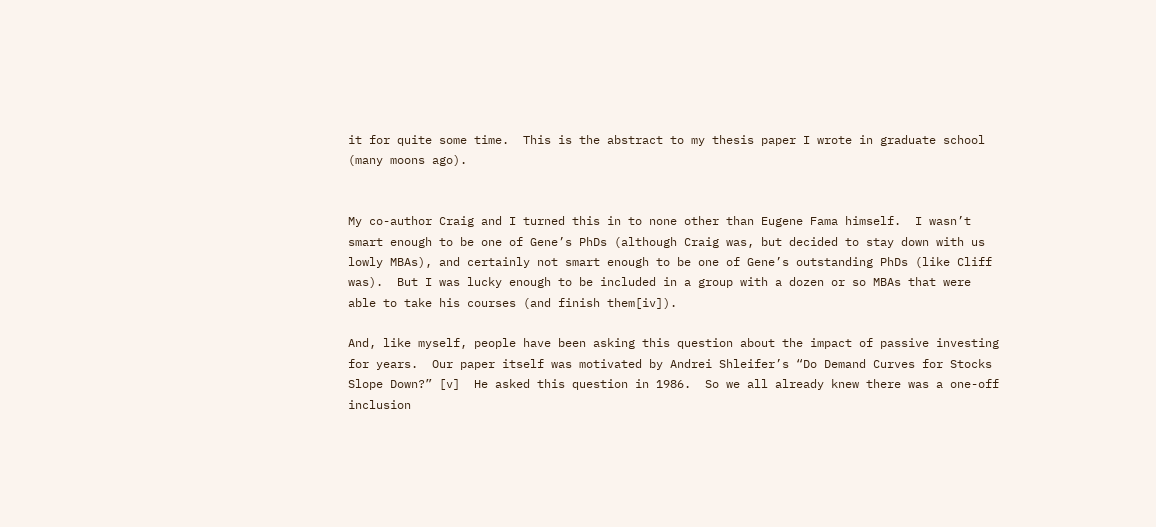it for quite some time.  This is the abstract to my thesis paper I wrote in graduate school (many moons ago).


My co-author Craig and I turned this in to none other than Eugene Fama himself.  I wasn’t smart enough to be one of Gene’s PhDs (although Craig was, but decided to stay down with us lowly MBAs), and certainly not smart enough to be one of Gene’s outstanding PhDs (like Cliff was).  But I was lucky enough to be included in a group with a dozen or so MBAs that were able to take his courses (and finish them[iv]).

And, like myself, people have been asking this question about the impact of passive investing for years.  Our paper itself was motivated by Andrei Shleifer’s “Do Demand Curves for Stocks Slope Down?” [v]  He asked this question in 1986.  So we all already knew there was a one-off inclusion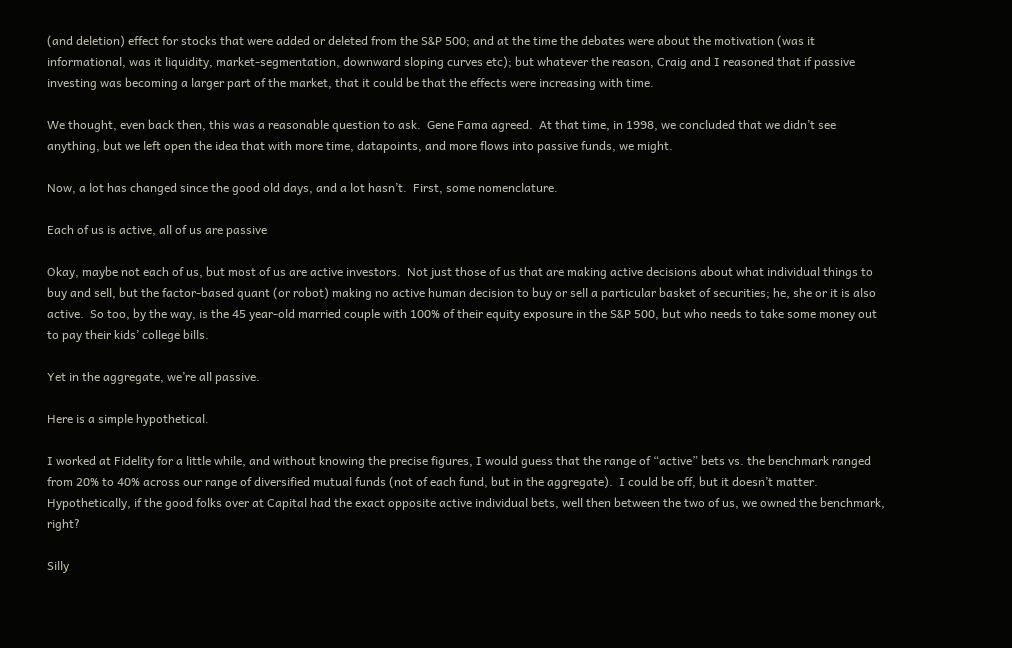(and deletion) effect for stocks that were added or deleted from the S&P 500; and at the time the debates were about the motivation (was it informational, was it liquidity, market-segmentation, downward sloping curves etc); but whatever the reason, Craig and I reasoned that if passive investing was becoming a larger part of the market, that it could be that the effects were increasing with time.

We thought, even back then, this was a reasonable question to ask.  Gene Fama agreed.  At that time, in 1998, we concluded that we didn’t see anything, but we left open the idea that with more time, datapoints, and more flows into passive funds, we might.

Now, a lot has changed since the good old days, and a lot hasn’t.  First, some nomenclature.

Each of us is active, all of us are passive

Okay, maybe not each of us, but most of us are active investors.  Not just those of us that are making active decisions about what individual things to buy and sell, but the factor-based quant (or robot) making no active human decision to buy or sell a particular basket of securities; he, she or it is also active.  So too, by the way, is the 45 year-old married couple with 100% of their equity exposure in the S&P 500, but who needs to take some money out to pay their kids’ college bills.

Yet in the aggregate, we’re all passive.

Here is a simple hypothetical.

I worked at Fidelity for a little while, and without knowing the precise figures, I would guess that the range of “active” bets vs. the benchmark ranged from 20% to 40% across our range of diversified mutual funds (not of each fund, but in the aggregate).  I could be off, but it doesn’t matter.  Hypothetically, if the good folks over at Capital had the exact opposite active individual bets, well then between the two of us, we owned the benchmark, right?

Silly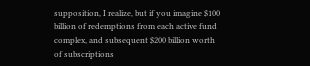supposition, I realize, but if you imagine $100 billion of redemptions from each active fund complex, and subsequent $200 billion worth of subscriptions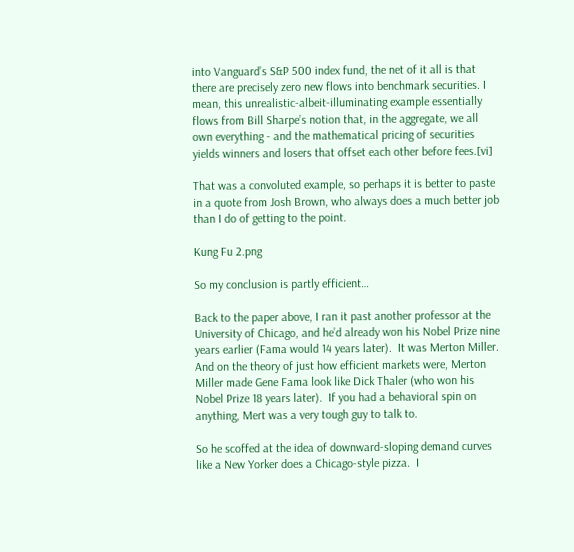into Vanguard’s S&P 500 index fund, the net of it all is that there are precisely zero new flows into benchmark securities. I mean, this unrealistic-albeit-illuminating example essentially flows from Bill Sharpe’s notion that, in the aggregate, we all own everything - and the mathematical pricing of securities yields winners and losers that offset each other before fees.[vi]

That was a convoluted example, so perhaps it is better to paste in a quote from Josh Brown, who always does a much better job than I do of getting to the point.

Kung Fu 2.png

So my conclusion is partly efficient…

Back to the paper above, I ran it past another professor at the University of Chicago, and he’d already won his Nobel Prize nine years earlier (Fama would 14 years later).  It was Merton Miller.  And on the theory of just how efficient markets were, Merton Miller made Gene Fama look like Dick Thaler (who won his Nobel Prize 18 years later).  If you had a behavioral spin on anything, Mert was a very tough guy to talk to.

So he scoffed at the idea of downward-sloping demand curves like a New Yorker does a Chicago-style pizza.  I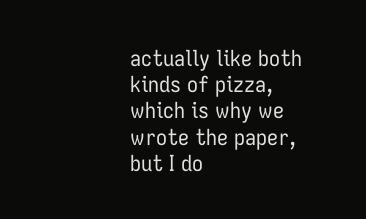actually like both kinds of pizza, which is why we wrote the paper, but I do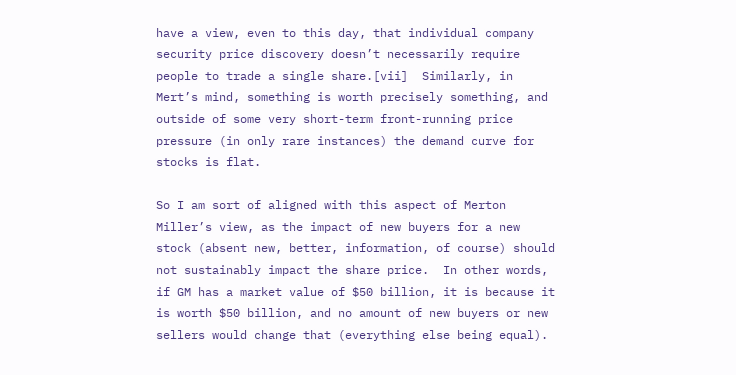have a view, even to this day, that individual company security price discovery doesn’t necessarily require people to trade a single share.[vii]  Similarly, in Mert’s mind, something is worth precisely something, and outside of some very short-term front-running price pressure (in only rare instances) the demand curve for stocks is flat.

So I am sort of aligned with this aspect of Merton Miller’s view, as the impact of new buyers for a new stock (absent new, better, information, of course) should not sustainably impact the share price.  In other words, if GM has a market value of $50 billion, it is because it is worth $50 billion, and no amount of new buyers or new sellers would change that (everything else being equal).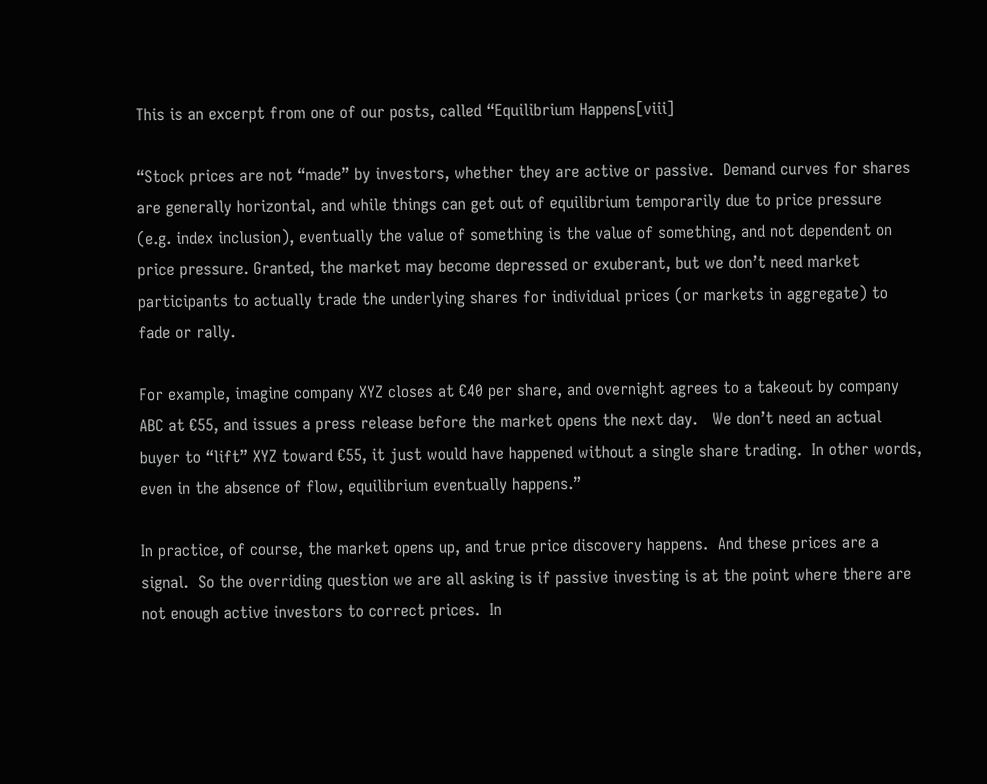This is an excerpt from one of our posts, called “Equilibrium Happens[viii]

“Stock prices are not “made” by investors, whether they are active or passive.  Demand curves for shares are generally horizontal, and while things can get out of equilibrium temporarily due to price pressure (e.g. index inclusion), eventually the value of something is the value of something, and not dependent on price pressure. Granted, the market may become depressed or exuberant, but we don’t need market participants to actually trade the underlying shares for individual prices (or markets in aggregate) to fade or rally.

For example, imagine company XYZ closes at €40 per share, and overnight agrees to a takeout by company ABC at €55, and issues a press release before the market opens the next day.   We don’t need an actual buyer to “lift” XYZ toward €55, it just would have happened without a single share trading.  In other words, even in the absence of flow, equilibrium eventually happens.”

In practice, of course, the market opens up, and true price discovery happens.  And these prices are a signal.  So the overriding question we are all asking is if passive investing is at the point where there are not enough active investors to correct prices.  In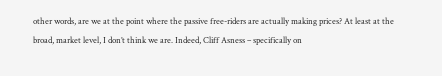other words, are we at the point where the passive free-riders are actually making prices? At least at the broad, market level, I don’t think we are. Indeed, Cliff Asness – specifically on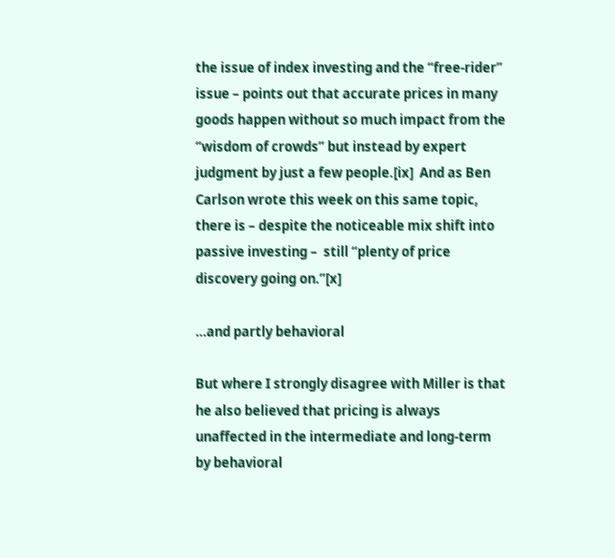the issue of index investing and the “free-rider” issue – points out that accurate prices in many goods happen without so much impact from the “wisdom of crowds” but instead by expert judgment by just a few people.[ix]  And as Ben Carlson wrote this week on this same topic, there is – despite the noticeable mix shift into passive investing –  still “plenty of price discovery going on.”[x]

…and partly behavioral

But where I strongly disagree with Miller is that he also believed that pricing is always unaffected in the intermediate and long-term by behavioral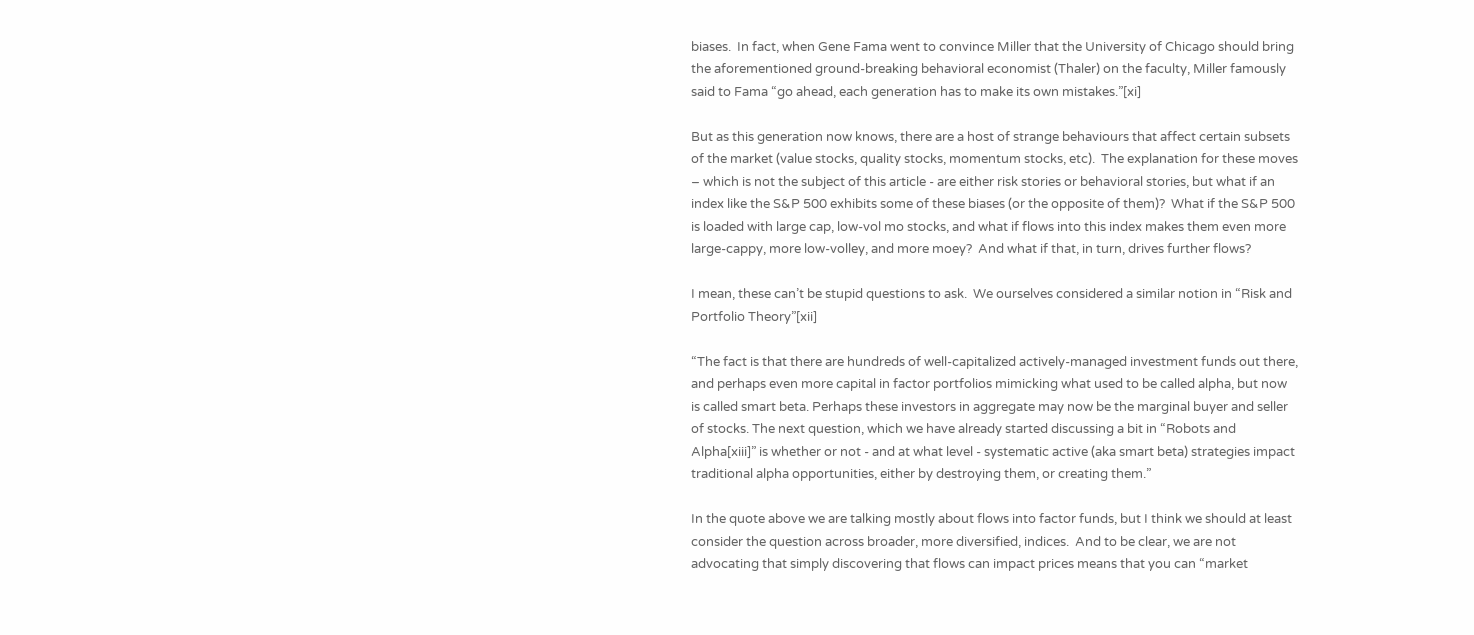biases.  In fact, when Gene Fama went to convince Miller that the University of Chicago should bring the aforementioned ground-breaking behavioral economist (Thaler) on the faculty, Miller famously said to Fama “go ahead, each generation has to make its own mistakes.”[xi]

But as this generation now knows, there are a host of strange behaviours that affect certain subsets of the market (value stocks, quality stocks, momentum stocks, etc).  The explanation for these moves – which is not the subject of this article - are either risk stories or behavioral stories, but what if an index like the S&P 500 exhibits some of these biases (or the opposite of them)?  What if the S&P 500 is loaded with large cap, low-vol mo stocks, and what if flows into this index makes them even more large-cappy, more low-volley, and more moey?  And what if that, in turn, drives further flows?

I mean, these can’t be stupid questions to ask.  We ourselves considered a similar notion in “Risk and Portfolio Theory”[xii]

“The fact is that there are hundreds of well‐capitalized actively-managed investment funds out there, and perhaps even more capital in factor portfolios mimicking what used to be called alpha, but now is called smart beta. Perhaps these investors in aggregate may now be the marginal buyer and seller of stocks. The next question, which we have already started discussing a bit in “Robots and Alpha[xiii]” is whether or not - and at what level - systematic active (aka smart beta) strategies impact traditional alpha opportunities, either by destroying them, or creating them.”

In the quote above we are talking mostly about flows into factor funds, but I think we should at least consider the question across broader, more diversified, indices.  And to be clear, we are not advocating that simply discovering that flows can impact prices means that you can “market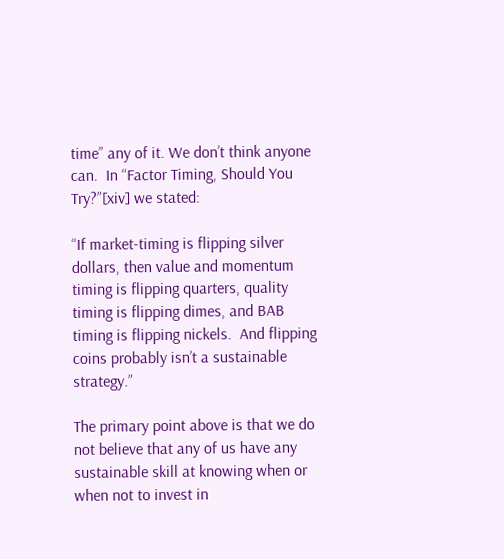time” any of it. We don’t think anyone can.  In “Factor Timing, Should You Try?”[xiv] we stated:

“If market-timing is flipping silver dollars, then value and momentum timing is flipping quarters, quality timing is flipping dimes, and BAB timing is flipping nickels.  And flipping coins probably isn’t a sustainable strategy.”

The primary point above is that we do not believe that any of us have any sustainable skill at knowing when or when not to invest in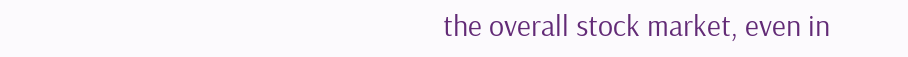the overall stock market, even in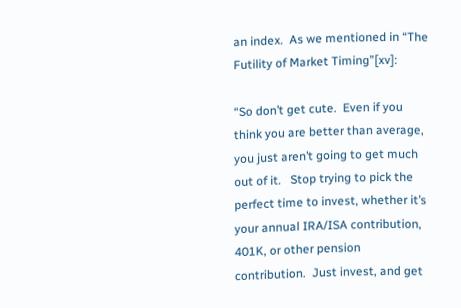an index.  As we mentioned in “The Futility of Market Timing”[xv]:

“So don’t get cute.  Even if you think you are better than average, you just aren’t going to get much out of it.   Stop trying to pick the perfect time to invest, whether it’s your annual IRA/ISA contribution, 401K, or other pension contribution.  Just invest, and get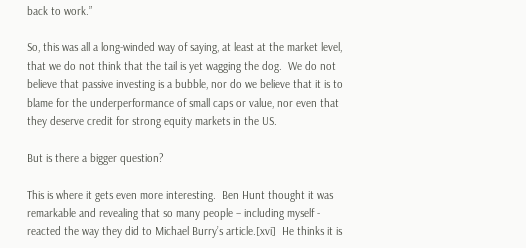back to work.”

So, this was all a long-winded way of saying, at least at the market level, that we do not think that the tail is yet wagging the dog.  We do not believe that passive investing is a bubble, nor do we believe that it is to blame for the underperformance of small caps or value, nor even that they deserve credit for strong equity markets in the US.

But is there a bigger question?

This is where it gets even more interesting.  Ben Hunt thought it was remarkable and revealing that so many people – including myself - reacted the way they did to Michael Burry’s article.[xvi]  He thinks it is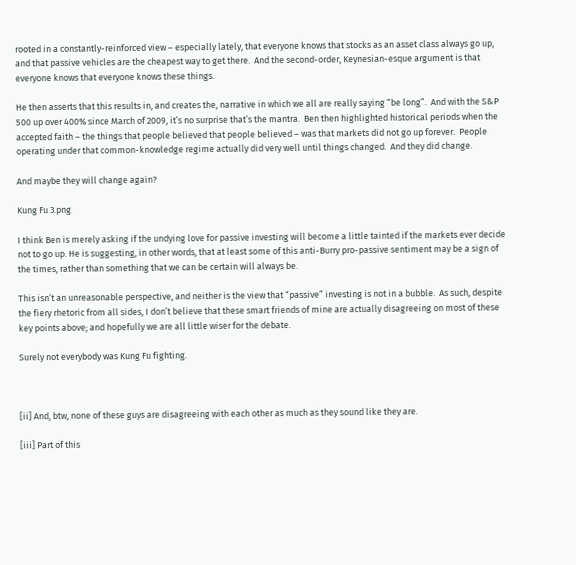rooted in a constantly-reinforced view – especially lately, that everyone knows that stocks as an asset class always go up, and that passive vehicles are the cheapest way to get there.  And the second-order, Keynesian-esque argument is that everyone knows that everyone knows these things.

He then asserts that this results in, and creates the, narrative in which we all are really saying “be long”.  And with the S&P 500 up over 400% since March of 2009, it’s no surprise that’s the mantra.  Ben then highlighted historical periods when the accepted faith – the things that people believed that people believed – was that markets did not go up forever.  People operating under that common-knowledge regime actually did very well until things changed.  And they did change.

And maybe they will change again?

Kung Fu 3.png

I think Ben is merely asking if the undying love for passive investing will become a little tainted if the markets ever decide not to go up. He is suggesting, in other words, that at least some of this anti-Burry pro-passive sentiment may be a sign of the times, rather than something that we can be certain will always be.

This isn’t an unreasonable perspective, and neither is the view that “passive” investing is not in a bubble.  As such, despite the fiery rhetoric from all sides, I don’t believe that these smart friends of mine are actually disagreeing on most of these key points above; and hopefully we are all little wiser for the debate.

Surely not everybody was Kung Fu fighting.



[ii] And, btw, none of these guys are disagreeing with each other as much as they sound like they are.

[iii] Part of this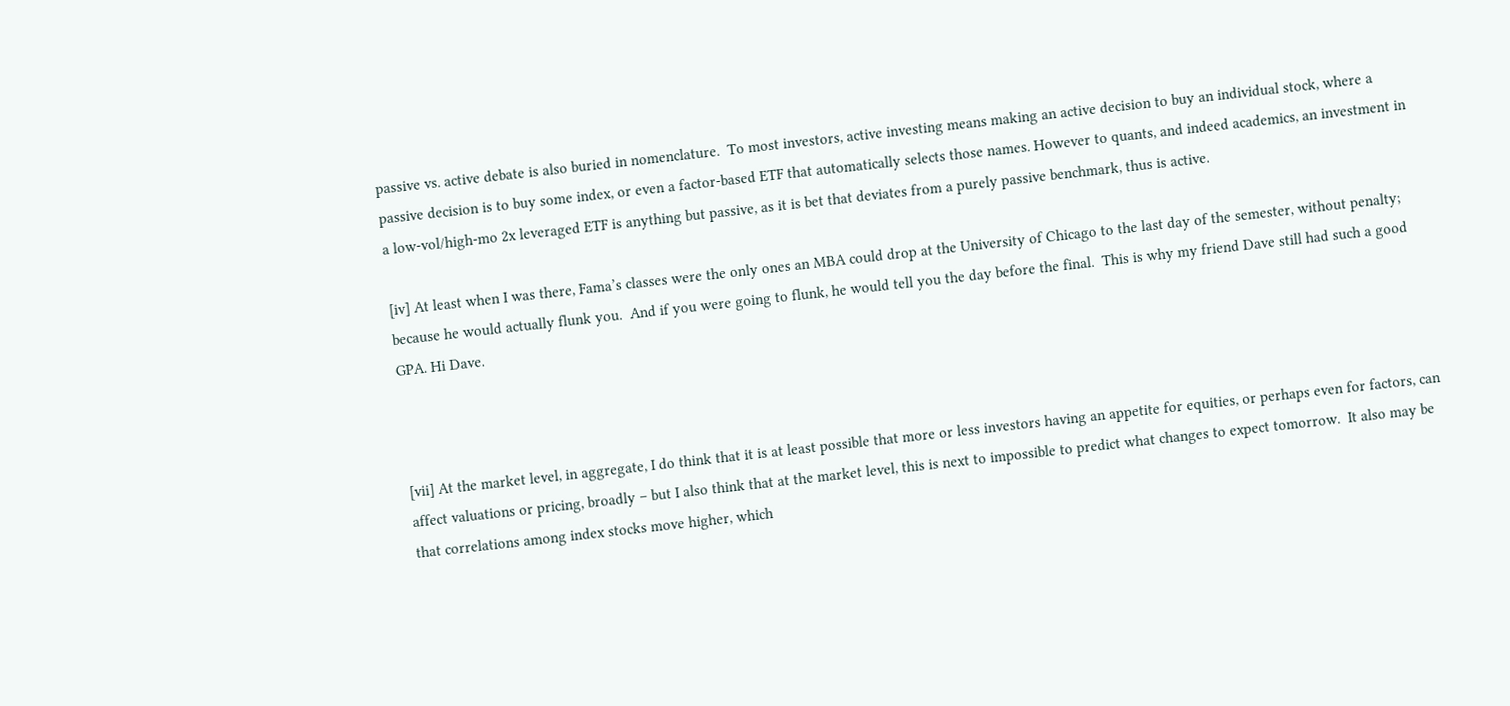passive vs. active debate is also buried in nomenclature.  To most investors, active investing means making an active decision to buy an individual stock, where a passive decision is to buy some index, or even a factor-based ETF that automatically selects those names. However to quants, and indeed academics, an investment in a low-vol/high-mo 2x leveraged ETF is anything but passive, as it is bet that deviates from a purely passive benchmark, thus is active.

[iv] At least when I was there, Fama’s classes were the only ones an MBA could drop at the University of Chicago to the last day of the semester, without penalty; because he would actually flunk you.  And if you were going to flunk, he would tell you the day before the final.  This is why my friend Dave still had such a good GPA. Hi Dave.



[vii] At the market level, in aggregate, I do think that it is at least possible that more or less investors having an appetite for equities, or perhaps even for factors, can affect valuations or pricing, broadly – but I also think that at the market level, this is next to impossible to predict what changes to expect tomorrow.  It also may be that correlations among index stocks move higher, which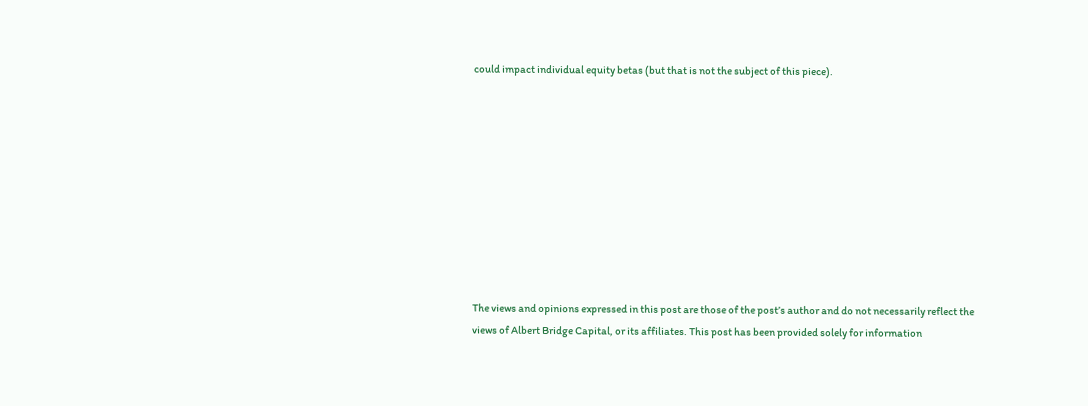could impact individual equity betas (but that is not the subject of this piece).










The views and opinions expressed in this post are those of the post’s author and do not necessarily reflect the views of Albert Bridge Capital, or its affiliates. This post has been provided solely for information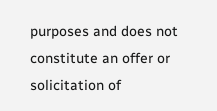purposes and does not constitute an offer or solicitation of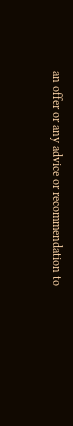an offer or any advice or recommendation to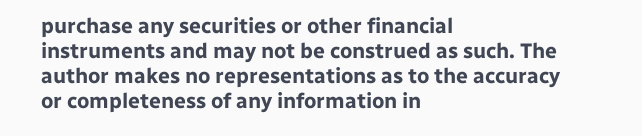purchase any securities or other financial instruments and may not be construed as such. The author makes no representations as to the accuracy or completeness of any information in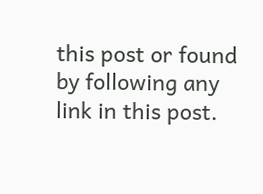this post or found by following any link in this post.